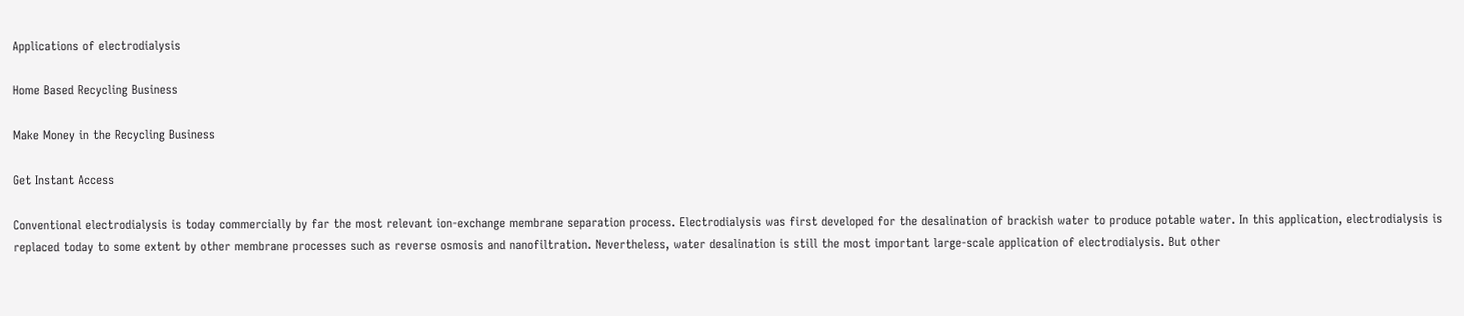Applications of electrodialysis

Home Based Recycling Business

Make Money in the Recycling Business

Get Instant Access

Conventional electrodialysis is today commercially by far the most relevant ion-exchange membrane separation process. Electrodialysis was first developed for the desalination of brackish water to produce potable water. In this application, electrodialysis is replaced today to some extent by other membrane processes such as reverse osmosis and nanofiltration. Nevertheless, water desalination is still the most important large-scale application of electrodialysis. But other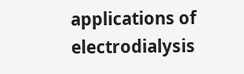applications of electrodialysis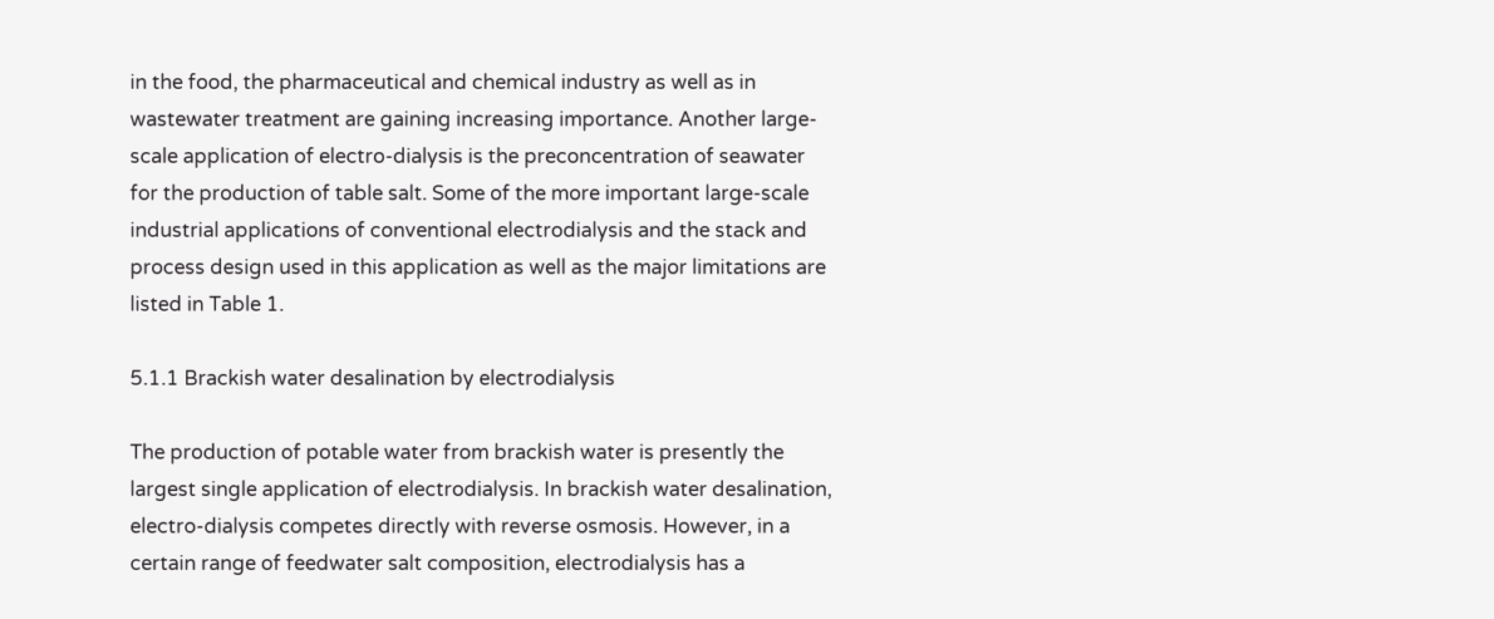in the food, the pharmaceutical and chemical industry as well as in wastewater treatment are gaining increasing importance. Another large-scale application of electro-dialysis is the preconcentration of seawater for the production of table salt. Some of the more important large-scale industrial applications of conventional electrodialysis and the stack and process design used in this application as well as the major limitations are listed in Table 1.

5.1.1 Brackish water desalination by electrodialysis

The production of potable water from brackish water is presently the largest single application of electrodialysis. In brackish water desalination, electro-dialysis competes directly with reverse osmosis. However, in a certain range of feedwater salt composition, electrodialysis has a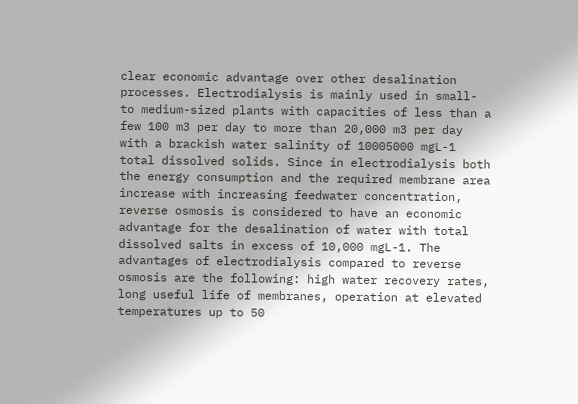clear economic advantage over other desalination processes. Electrodialysis is mainly used in small- to medium-sized plants with capacities of less than a few 100 m3 per day to more than 20,000 m3 per day with a brackish water salinity of 10005000 mgL-1 total dissolved solids. Since in electrodialysis both the energy consumption and the required membrane area increase with increasing feedwater concentration, reverse osmosis is considered to have an economic advantage for the desalination of water with total dissolved salts in excess of 10,000 mgL-1. The advantages of electrodialysis compared to reverse osmosis are the following: high water recovery rates, long useful life of membranes, operation at elevated temperatures up to 50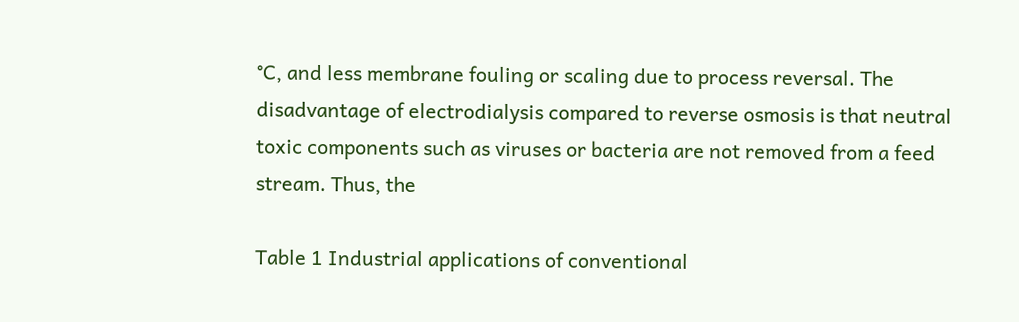°C, and less membrane fouling or scaling due to process reversal. The disadvantage of electrodialysis compared to reverse osmosis is that neutral toxic components such as viruses or bacteria are not removed from a feed stream. Thus, the

Table 1 Industrial applications of conventional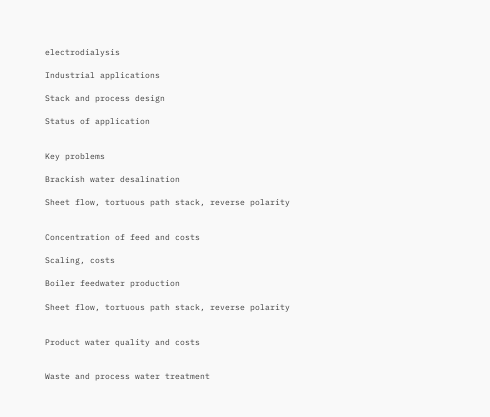electrodialysis

Industrial applications

Stack and process design

Status of application


Key problems

Brackish water desalination

Sheet flow, tortuous path stack, reverse polarity


Concentration of feed and costs

Scaling, costs

Boiler feedwater production

Sheet flow, tortuous path stack, reverse polarity


Product water quality and costs


Waste and process water treatment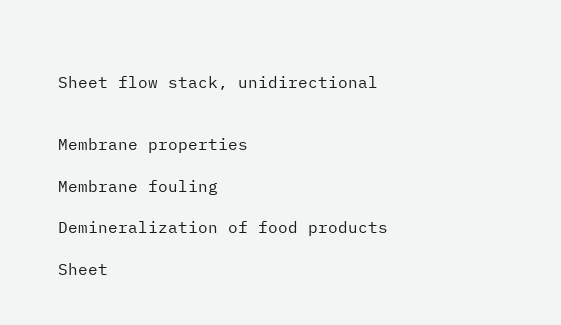Sheet flow stack, unidirectional


Membrane properties

Membrane fouling

Demineralization of food products

Sheet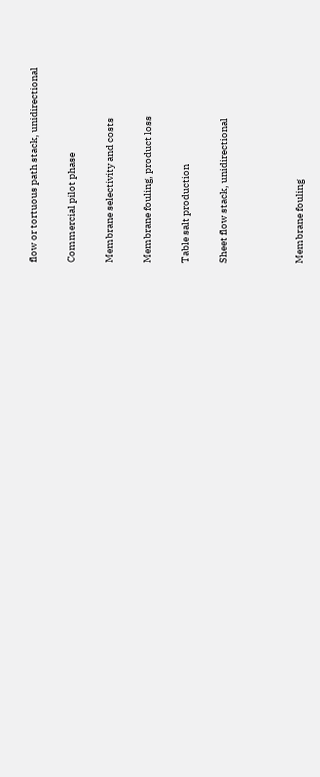flow or tortuous path stack, unidirectional

Commercial pilot phase

Membrane selectivity and costs

Membrane fouling, product loss

Table salt production

Sheet flow stack, unidirectional



Membrane fouling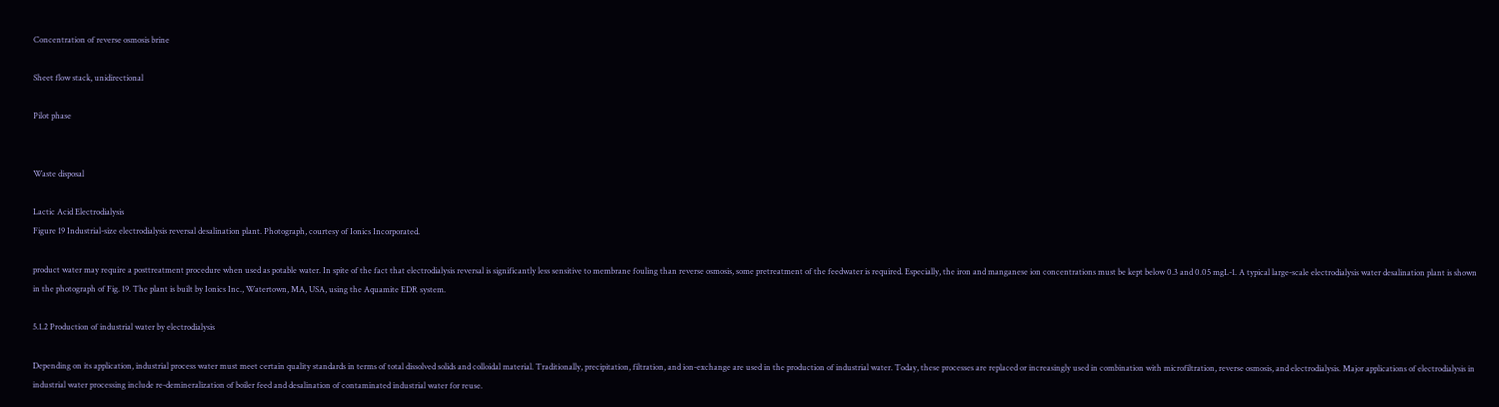Concentration of reverse osmosis brine

Sheet flow stack, unidirectional

Pilot phase


Waste disposal

Lactic Acid Electrodialysis
Figure 19 Industrial-size electrodialysis reversal desalination plant. Photograph, courtesy of Ionics Incorporated.

product water may require a posttreatment procedure when used as potable water. In spite of the fact that electrodialysis reversal is significantly less sensitive to membrane fouling than reverse osmosis, some pretreatment of the feedwater is required. Especially, the iron and manganese ion concentrations must be kept below 0.3 and 0.05 mgL-1. A typical large-scale electrodialysis water desalination plant is shown in the photograph of Fig. 19. The plant is built by Ionics Inc., Watertown, MA, USA, using the Aquamite EDR system.

5.1.2 Production of industrial water by electrodialysis

Depending on its application, industrial process water must meet certain quality standards in terms of total dissolved solids and colloidal material. Traditionally, precipitation, filtration, and ion-exchange are used in the production of industrial water. Today, these processes are replaced or increasingly used in combination with microfiltration, reverse osmosis, and electrodialysis. Major applications of electrodialysis in industrial water processing include re-demineralization of boiler feed and desalination of contaminated industrial water for reuse.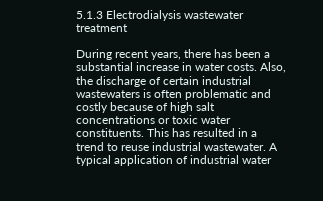5.1.3 Electrodialysis wastewater treatment

During recent years, there has been a substantial increase in water costs. Also, the discharge of certain industrial wastewaters is often problematic and costly because of high salt concentrations or toxic water constituents. This has resulted in a trend to reuse industrial wastewater. A typical application of industrial water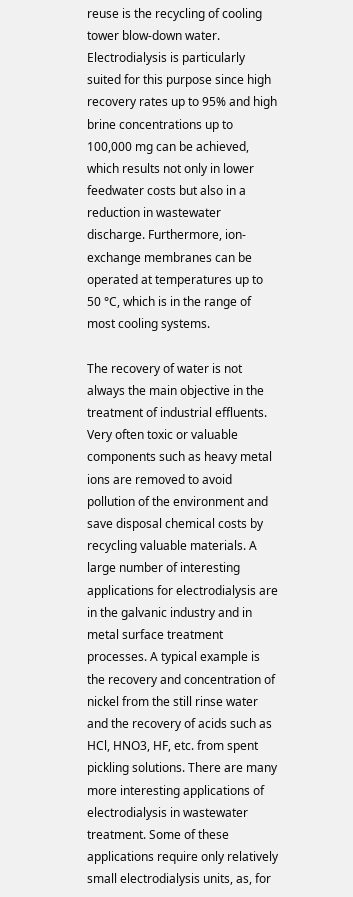reuse is the recycling of cooling tower blow-down water. Electrodialysis is particularly suited for this purpose since high recovery rates up to 95% and high brine concentrations up to 100,000 mg can be achieved, which results not only in lower feedwater costs but also in a reduction in wastewater discharge. Furthermore, ion-exchange membranes can be operated at temperatures up to 50 °C, which is in the range of most cooling systems.

The recovery of water is not always the main objective in the treatment of industrial effluents. Very often toxic or valuable components such as heavy metal ions are removed to avoid pollution of the environment and save disposal chemical costs by recycling valuable materials. A large number of interesting applications for electrodialysis are in the galvanic industry and in metal surface treatment processes. A typical example is the recovery and concentration of nickel from the still rinse water and the recovery of acids such as HCl, HNO3, HF, etc. from spent pickling solutions. There are many more interesting applications of electrodialysis in wastewater treatment. Some of these applications require only relatively small electrodialysis units, as, for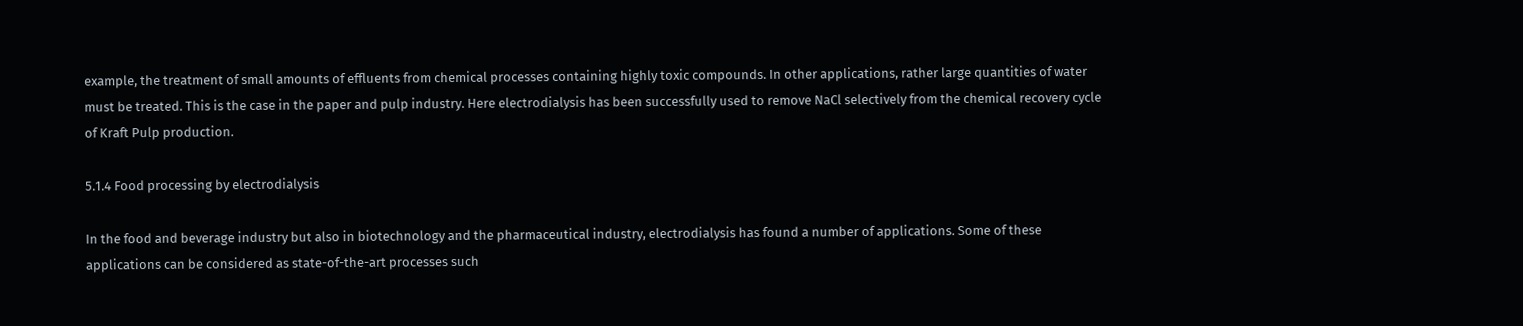example, the treatment of small amounts of effluents from chemical processes containing highly toxic compounds. In other applications, rather large quantities of water must be treated. This is the case in the paper and pulp industry. Here electrodialysis has been successfully used to remove NaCl selectively from the chemical recovery cycle of Kraft Pulp production.

5.1.4 Food processing by electrodialysis

In the food and beverage industry but also in biotechnology and the pharmaceutical industry, electrodialysis has found a number of applications. Some of these applications can be considered as state-of-the-art processes such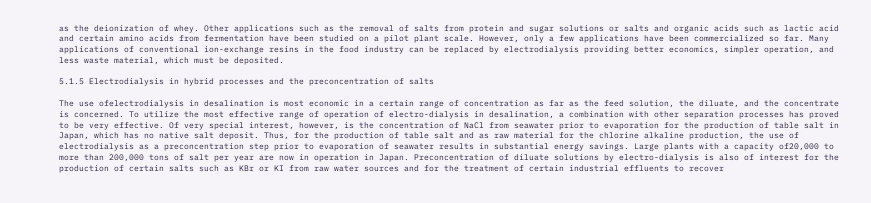as the deionization of whey. Other applications such as the removal of salts from protein and sugar solutions or salts and organic acids such as lactic acid and certain amino acids from fermentation have been studied on a pilot plant scale. However, only a few applications have been commercialized so far. Many applications of conventional ion-exchange resins in the food industry can be replaced by electrodialysis providing better economics, simpler operation, and less waste material, which must be deposited.

5.1.5 Electrodialysis in hybrid processes and the preconcentration of salts

The use ofelectrodialysis in desalination is most economic in a certain range of concentration as far as the feed solution, the diluate, and the concentrate is concerned. To utilize the most effective range of operation of electro-dialysis in desalination, a combination with other separation processes has proved to be very effective. Of very special interest, however, is the concentration of NaCl from seawater prior to evaporation for the production of table salt in Japan, which has no native salt deposit. Thus, for the production of table salt and as raw material for the chlorine alkaline production, the use of electrodialysis as a preconcentration step prior to evaporation of seawater results in substantial energy savings. Large plants with a capacity of20,000 to more than 200,000 tons of salt per year are now in operation in Japan. Preconcentration of diluate solutions by electro-dialysis is also of interest for the production of certain salts such as KBr or KI from raw water sources and for the treatment of certain industrial effluents to recover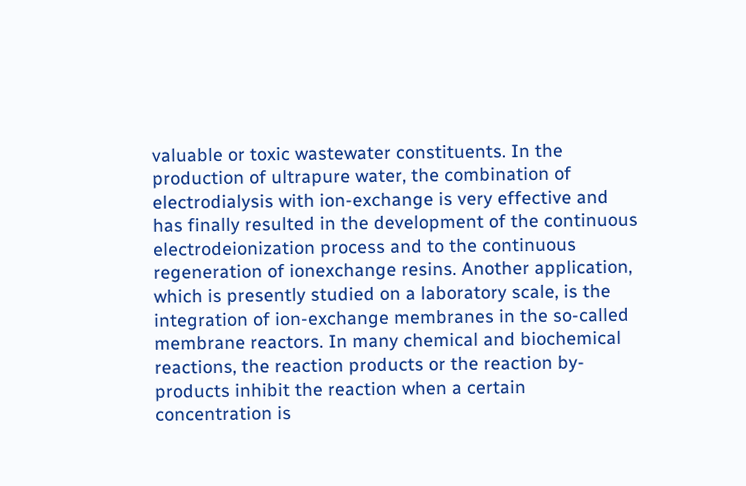valuable or toxic wastewater constituents. In the production of ultrapure water, the combination of electrodialysis with ion-exchange is very effective and has finally resulted in the development of the continuous electrodeionization process and to the continuous regeneration of ionexchange resins. Another application, which is presently studied on a laboratory scale, is the integration of ion-exchange membranes in the so-called membrane reactors. In many chemical and biochemical reactions, the reaction products or the reaction by-products inhibit the reaction when a certain concentration is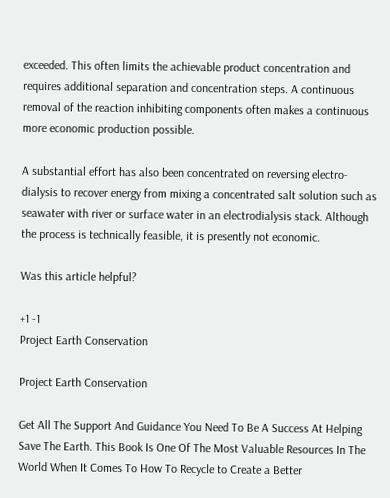exceeded. This often limits the achievable product concentration and requires additional separation and concentration steps. A continuous removal of the reaction inhibiting components often makes a continuous more economic production possible.

A substantial effort has also been concentrated on reversing electro-dialysis to recover energy from mixing a concentrated salt solution such as seawater with river or surface water in an electrodialysis stack. Although the process is technically feasible, it is presently not economic.

Was this article helpful?

+1 -1
Project Earth Conservation

Project Earth Conservation

Get All The Support And Guidance You Need To Be A Success At Helping Save The Earth. This Book Is One Of The Most Valuable Resources In The World When It Comes To How To Recycle to Create a Better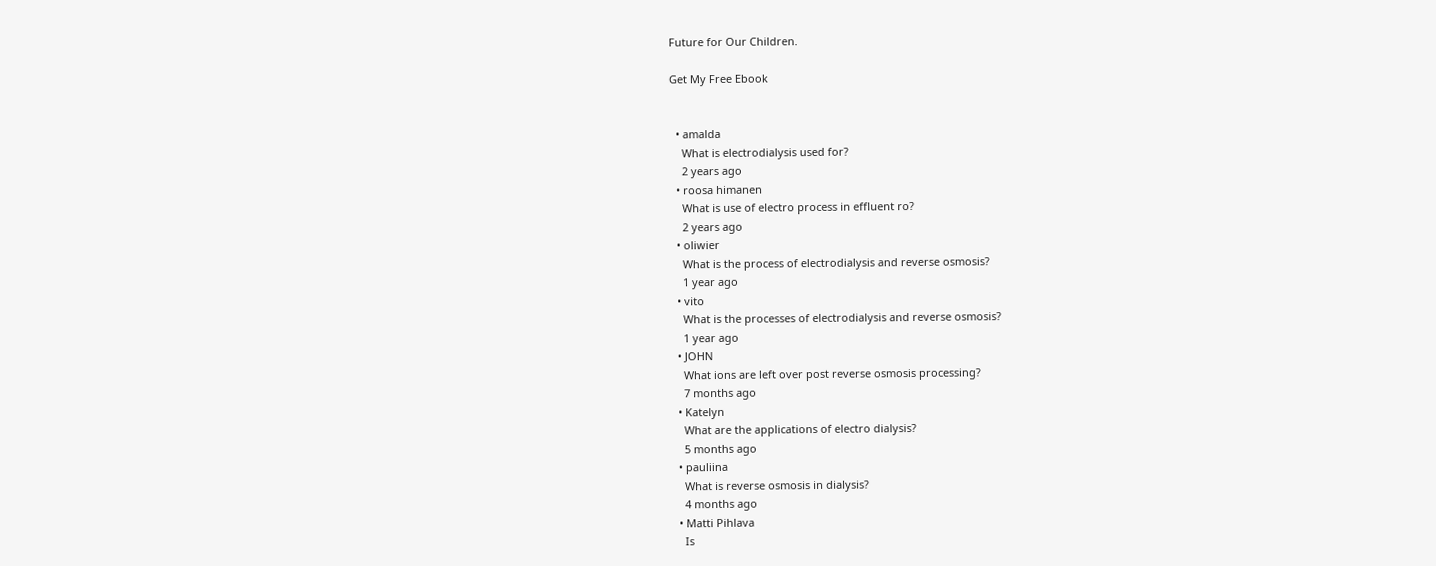Future for Our Children.

Get My Free Ebook


  • amalda
    What is electrodialysis used for?
    2 years ago
  • roosa himanen
    What is use of electro process in effluent ro?
    2 years ago
  • oliwier
    What is the process of electrodialysis and reverse osmosis?
    1 year ago
  • vito
    What is the processes of electrodialysis and reverse osmosis?
    1 year ago
  • JOHN
    What ions are left over post reverse osmosis processing?
    7 months ago
  • Katelyn
    What are the applications of electro dialysis?
    5 months ago
  • pauliina
    What is reverse osmosis in dialysis?
    4 months ago
  • Matti Pihlava
    Is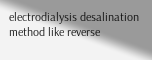electrodialysis desalination method like reverse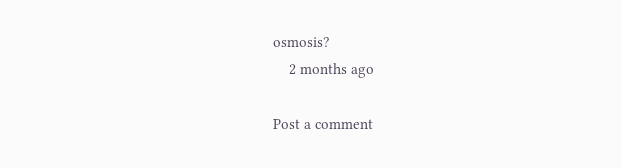osmosis?
    2 months ago

Post a comment